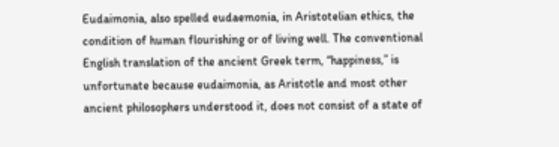Eudaimonia, also spelled eudaemonia, in Aristotelian ethics, the condition of human flourishing or of living well. The conventional English translation of the ancient Greek term, “happiness,” is unfortunate because eudaimonia, as Aristotle and most other ancient philosophers understood it, does not consist of a state of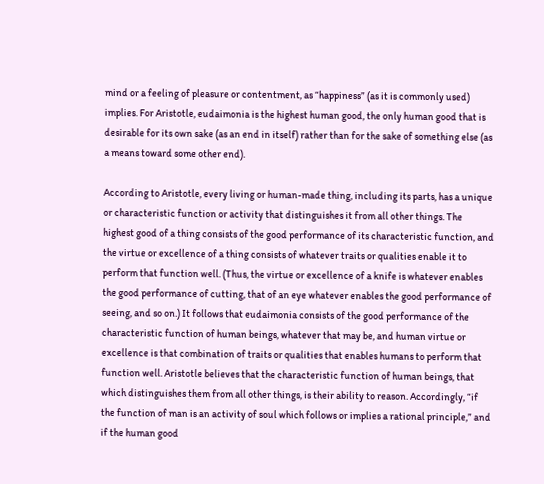mind or a feeling of pleasure or contentment, as “happiness” (as it is commonly used) implies. For Aristotle, eudaimonia is the highest human good, the only human good that is desirable for its own sake (as an end in itself) rather than for the sake of something else (as a means toward some other end).

According to Aristotle, every living or human-made thing, including its parts, has a unique or characteristic function or activity that distinguishes it from all other things. The highest good of a thing consists of the good performance of its characteristic function, and the virtue or excellence of a thing consists of whatever traits or qualities enable it to perform that function well. (Thus, the virtue or excellence of a knife is whatever enables the good performance of cutting, that of an eye whatever enables the good performance of seeing, and so on.) It follows that eudaimonia consists of the good performance of the characteristic function of human beings, whatever that may be, and human virtue or excellence is that combination of traits or qualities that enables humans to perform that function well. Aristotle believes that the characteristic function of human beings, that which distinguishes them from all other things, is their ability to reason. Accordingly, “if the function of man is an activity of soul which follows or implies a rational principle,” and if the human good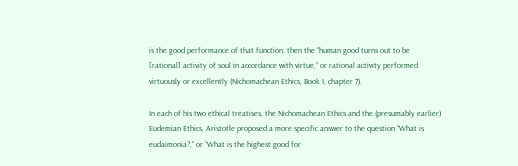is the good performance of that function, then the “human good turns out to be [rational] activity of soul in accordance with virtue,” or rational activity performed virtuously or excellently (Nichomachean Ethics, Book I, chapter 7).

In each of his two ethical treatises, the Nichomachean Ethics and the (presumably earlier) Eudemian Ethics, Aristotle proposed a more specific answer to the question “What is eudaimonia?,” or “What is the highest good for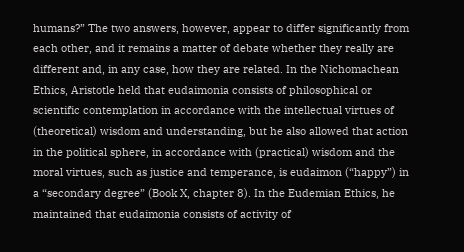humans?” The two answers, however, appear to differ significantly from each other, and it remains a matter of debate whether they really are different and, in any case, how they are related. In the Nichomachean Ethics, Aristotle held that eudaimonia consists of philosophical or scientific contemplation in accordance with the intellectual virtues of (theoretical) wisdom and understanding, but he also allowed that action in the political sphere, in accordance with (practical) wisdom and the moral virtues, such as justice and temperance, is eudaimon (“happy”) in a “secondary degree” (Book X, chapter 8). In the Eudemian Ethics, he maintained that eudaimonia consists of activity of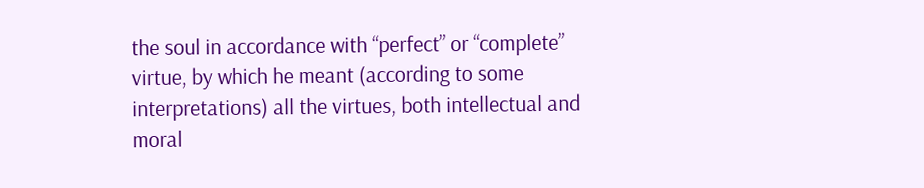the soul in accordance with “perfect” or “complete” virtue, by which he meant (according to some interpretations) all the virtues, both intellectual and moral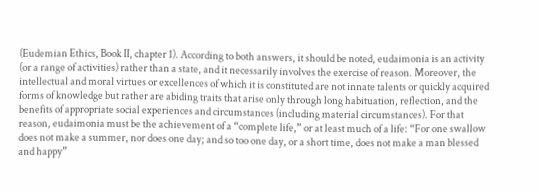(Eudemian Ethics, Book II, chapter 1). According to both answers, it should be noted, eudaimonia is an activity (or a range of activities) rather than a state, and it necessarily involves the exercise of reason. Moreover, the intellectual and moral virtues or excellences of which it is constituted are not innate talents or quickly acquired forms of knowledge but rather are abiding traits that arise only through long habituation, reflection, and the benefits of appropriate social experiences and circumstances (including material circumstances). For that reason, eudaimonia must be the achievement of a “complete life,” or at least much of a life: “For one swallow does not make a summer, nor does one day; and so too one day, or a short time, does not make a man blessed and happy”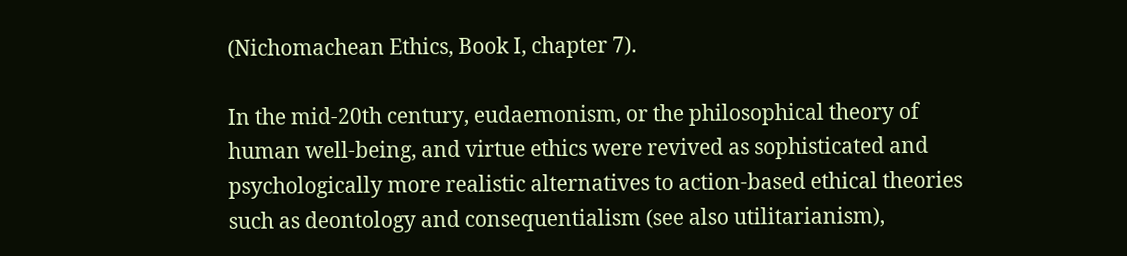(Nichomachean Ethics, Book I, chapter 7).

In the mid-20th century, eudaemonism, or the philosophical theory of human well-being, and virtue ethics were revived as sophisticated and psychologically more realistic alternatives to action-based ethical theories such as deontology and consequentialism (see also utilitarianism),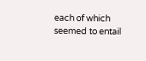each of which seemed to entail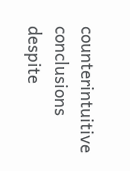counterintuitive conclusions despite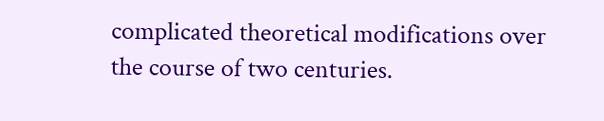complicated theoretical modifications over the course of two centuries.